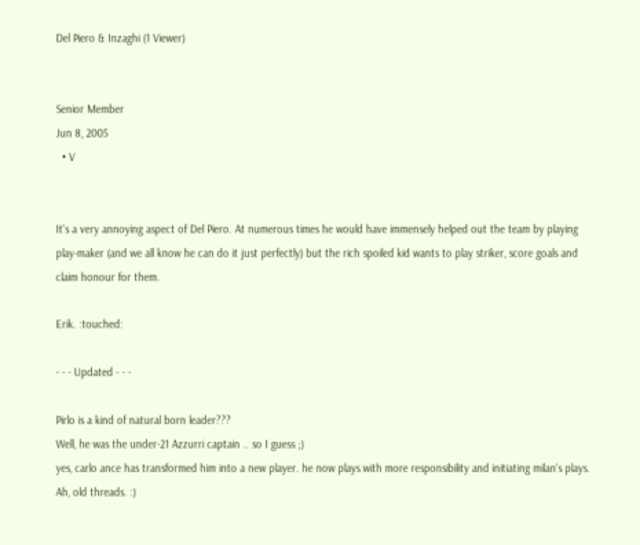Del Piero & Inzaghi (1 Viewer)


Senior Member
Jun 8, 2005
  • V


It's a very annoying aspect of Del Piero. At numerous times he would have immensely helped out the team by playing play-maker (and we all know he can do it just perfectly) but the rich spoiled kid wants to play striker, score goals and claim honour for them.

Erik. :touched:

- - - Updated - - -

Pirlo is a kind of natural born leader???
Well, he was the under-21 Azzurri captain .. so I guess ;)
yes, carlo ance has transformed him into a new player. he now plays with more responsibility and initiating milan's plays.
Ah, old threads. :)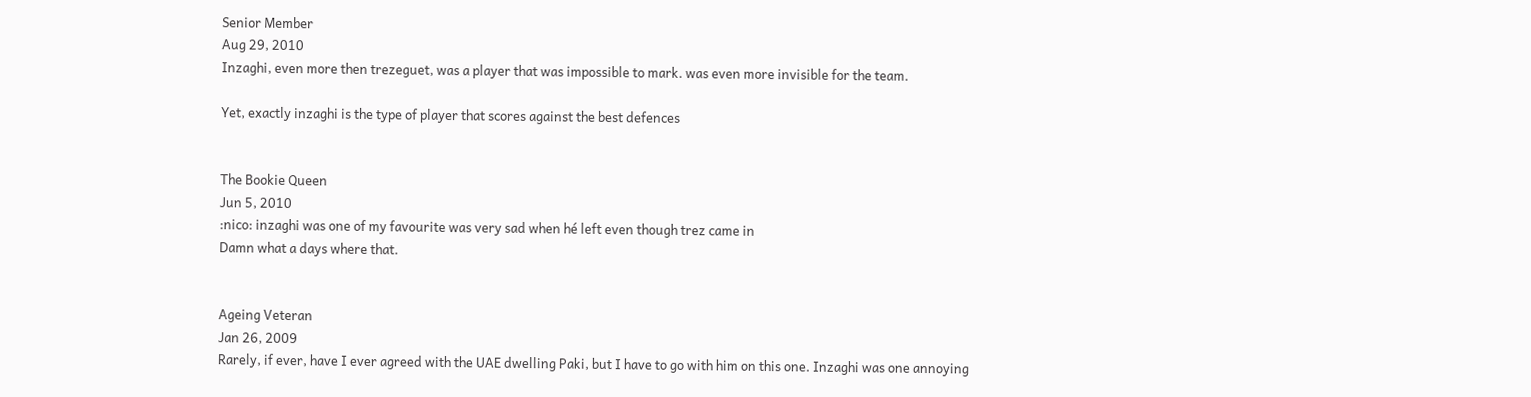Senior Member
Aug 29, 2010
Inzaghi, even more then trezeguet, was a player that was impossible to mark. was even more invisible for the team.

Yet, exactly inzaghi is the type of player that scores against the best defences


The Bookie Queen
Jun 5, 2010
:nico: inzaghi was one of my favourite was very sad when hé left even though trez came in
Damn what a days where that.


Ageing Veteran
Jan 26, 2009
Rarely, if ever, have I ever agreed with the UAE dwelling Paki, but I have to go with him on this one. Inzaghi was one annoying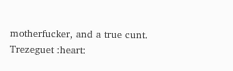motherfucker, and a true cunt. Trezeguet :heart: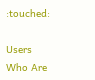:touched:

Users Who Are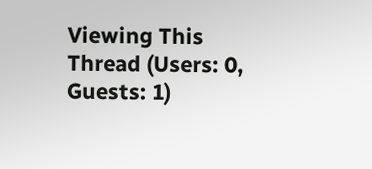Viewing This Thread (Users: 0, Guests: 1)